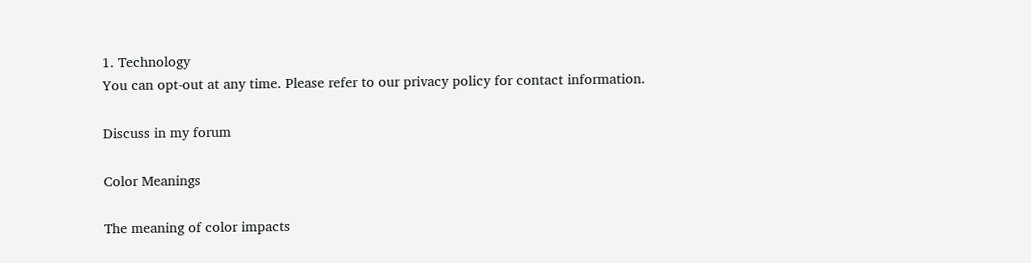1. Technology
You can opt-out at any time. Please refer to our privacy policy for contact information.

Discuss in my forum

Color Meanings

The meaning of color impacts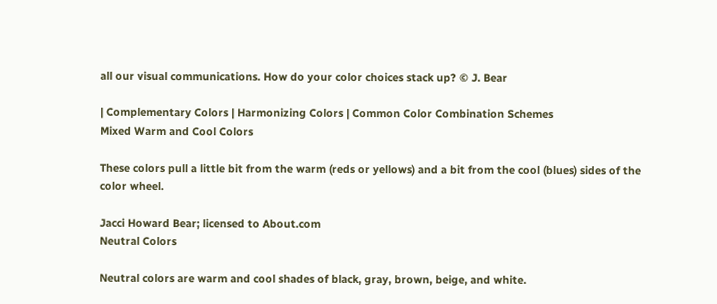all our visual communications. How do your color choices stack up? © J. Bear

| Complementary Colors | Harmonizing Colors | Common Color Combination Schemes
Mixed Warm and Cool Colors

These colors pull a little bit from the warm (reds or yellows) and a bit from the cool (blues) sides of the color wheel.

Jacci Howard Bear; licensed to About.com
Neutral Colors

Neutral colors are warm and cool shades of black, gray, brown, beige, and white.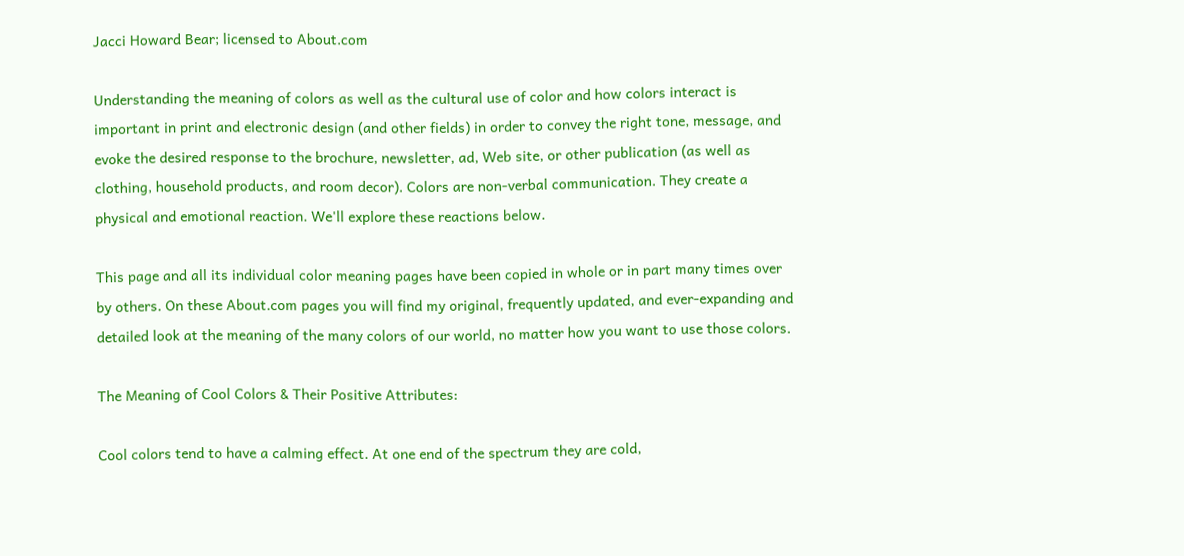Jacci Howard Bear; licensed to About.com

Understanding the meaning of colors as well as the cultural use of color and how colors interact is important in print and electronic design (and other fields) in order to convey the right tone, message, and evoke the desired response to the brochure, newsletter, ad, Web site, or other publication (as well as clothing, household products, and room decor). Colors are non-verbal communication. They create a physical and emotional reaction. We'll explore these reactions below.

This page and all its individual color meaning pages have been copied in whole or in part many times over by others. On these About.com pages you will find my original, frequently updated, and ever-expanding and detailed look at the meaning of the many colors of our world, no matter how you want to use those colors.

The Meaning of Cool Colors & Their Positive Attributes:

Cool colors tend to have a calming effect. At one end of the spectrum they are cold,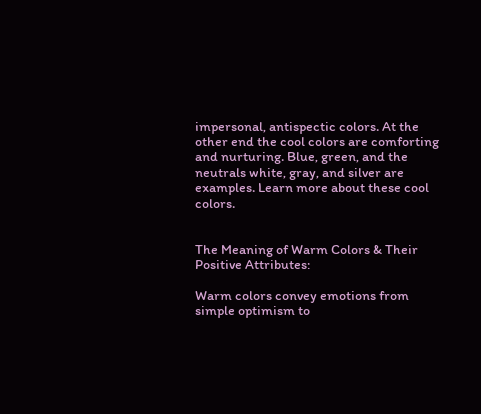impersonal, antispectic colors. At the other end the cool colors are comforting and nurturing. Blue, green, and the neutrals white, gray, and silver are examples. Learn more about these cool colors.


The Meaning of Warm Colors & Their Positive Attributes:

Warm colors convey emotions from simple optimism to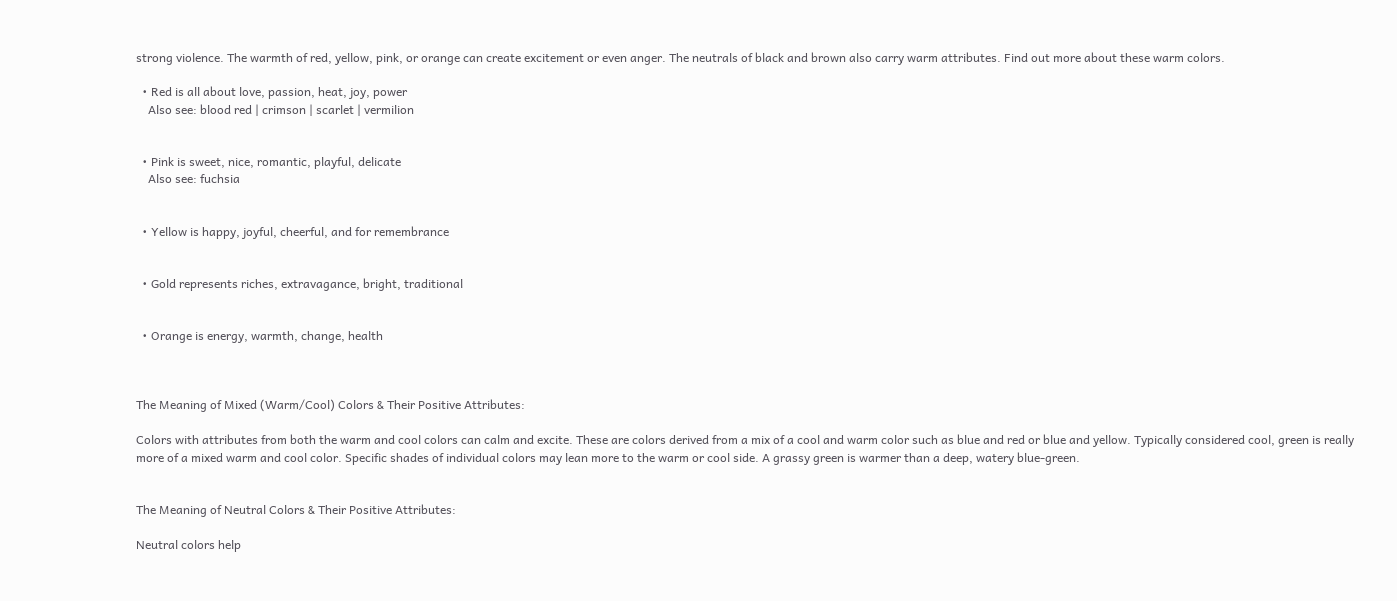strong violence. The warmth of red, yellow, pink, or orange can create excitement or even anger. The neutrals of black and brown also carry warm attributes. Find out more about these warm colors.

  • Red is all about love, passion, heat, joy, power
    Also see: blood red | crimson | scarlet | vermilion


  • Pink is sweet, nice, romantic, playful, delicate
    Also see: fuchsia


  • Yellow is happy, joyful, cheerful, and for remembrance


  • Gold represents riches, extravagance, bright, traditional


  • Orange is energy, warmth, change, health



The Meaning of Mixed (Warm/Cool) Colors & Their Positive Attributes:

Colors with attributes from both the warm and cool colors can calm and excite. These are colors derived from a mix of a cool and warm color such as blue and red or blue and yellow. Typically considered cool, green is really more of a mixed warm and cool color. Specific shades of individual colors may lean more to the warm or cool side. A grassy green is warmer than a deep, watery blue-green.


The Meaning of Neutral Colors & Their Positive Attributes:

Neutral colors help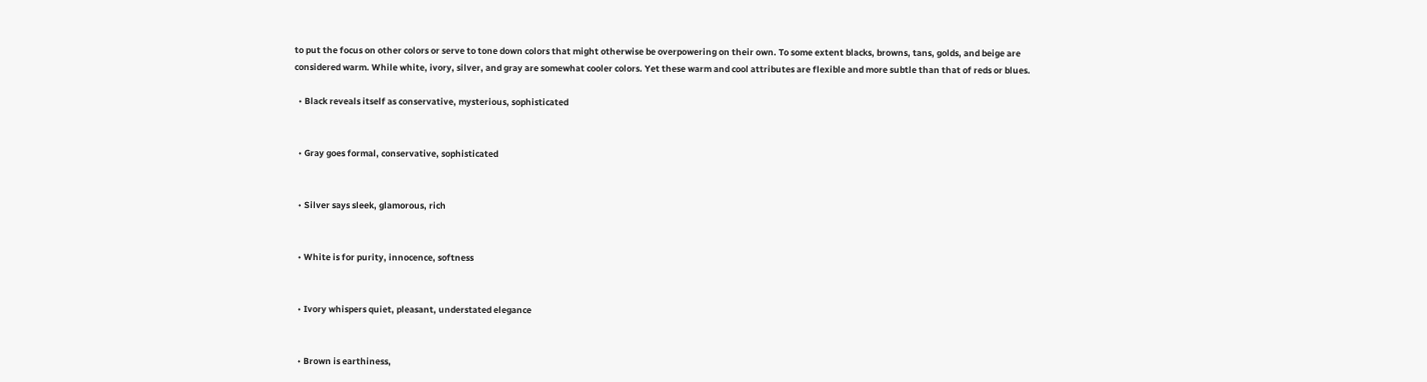to put the focus on other colors or serve to tone down colors that might otherwise be overpowering on their own. To some extent blacks, browns, tans, golds, and beige are considered warm. While white, ivory, silver, and gray are somewhat cooler colors. Yet these warm and cool attributes are flexible and more subtle than that of reds or blues.

  • Black reveals itself as conservative, mysterious, sophisticated


  • Gray goes formal, conservative, sophisticated


  • Silver says sleek, glamorous, rich


  • White is for purity, innocence, softness


  • Ivory whispers quiet, pleasant, understated elegance


  • Brown is earthiness,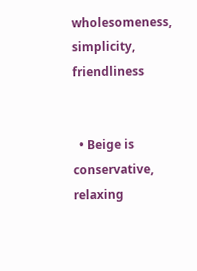wholesomeness, simplicity, friendliness


  • Beige is conservative, relaxing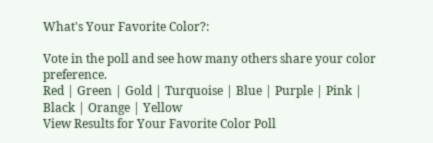What's Your Favorite Color?:

Vote in the poll and see how many others share your color preference.
Red | Green | Gold | Turquoise | Blue | Purple | Pink | Black | Orange | Yellow
View Results for Your Favorite Color Poll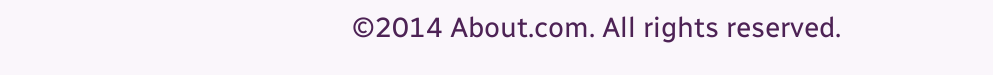©2014 About.com. All rights reserved.